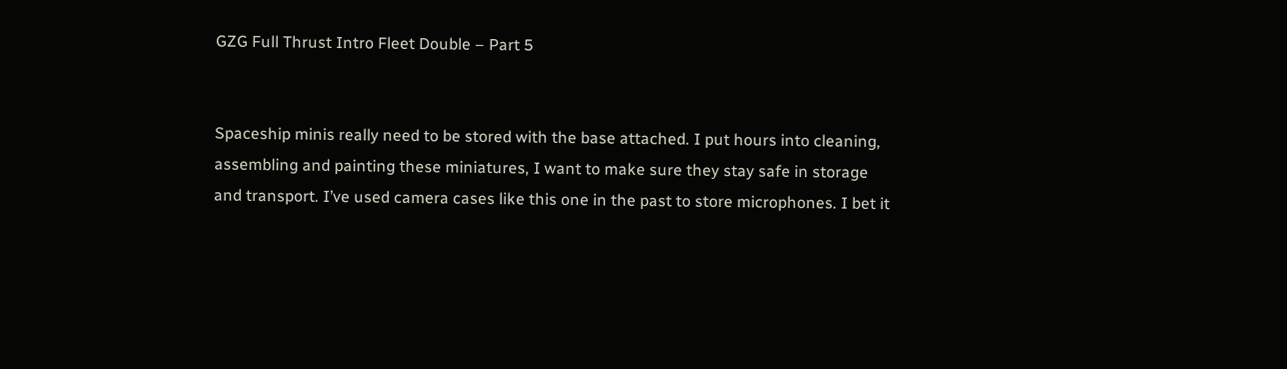GZG Full Thrust Intro Fleet Double – Part 5


Spaceship minis really need to be stored with the base attached. I put hours into cleaning, assembling and painting these miniatures, I want to make sure they stay safe in storage and transport. I’ve used camera cases like this one in the past to store microphones. I bet it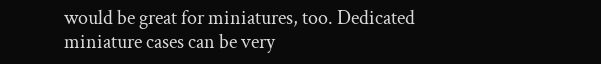would be great for miniatures, too. Dedicated miniature cases can be very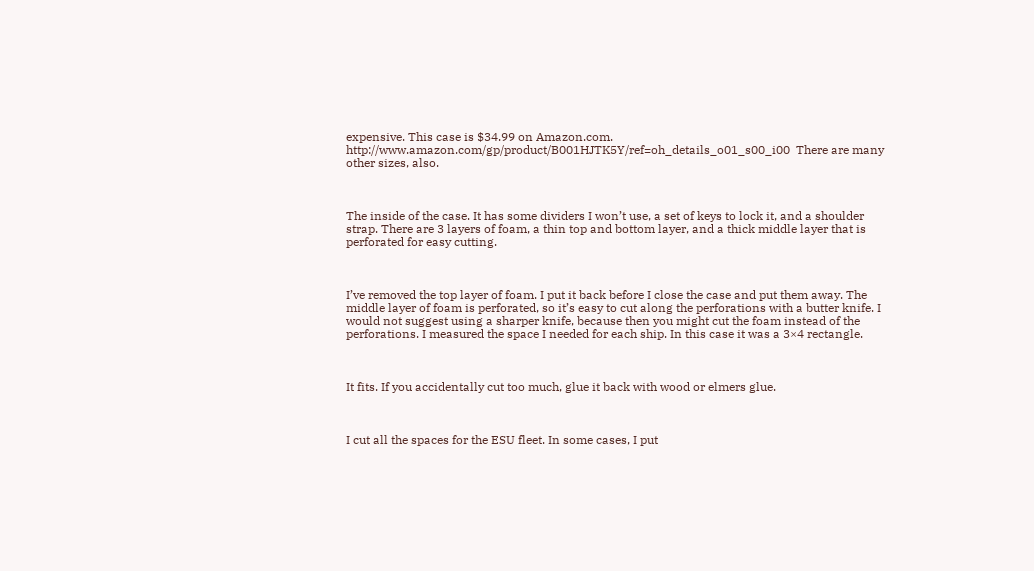expensive. This case is $34.99 on Amazon.com. http://www.amazon.com/gp/product/B001HJTK5Y/ref=oh_details_o01_s00_i00  There are many other sizes, also.



The inside of the case. It has some dividers I won’t use, a set of keys to lock it, and a shoulder strap. There are 3 layers of foam, a thin top and bottom layer, and a thick middle layer that is perforated for easy cutting.



I’ve removed the top layer of foam. I put it back before I close the case and put them away. The middle layer of foam is perforated, so it’s easy to cut along the perforations with a butter knife. I would not suggest using a sharper knife, because then you might cut the foam instead of the perforations. I measured the space I needed for each ship. In this case it was a 3×4 rectangle.



It fits. If you accidentally cut too much, glue it back with wood or elmers glue.



I cut all the spaces for the ESU fleet. In some cases, I put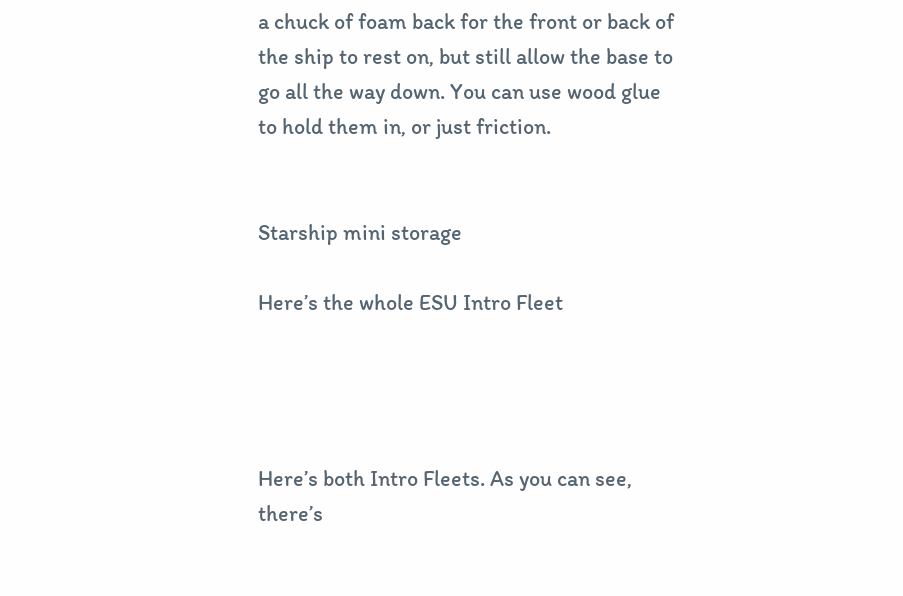a chuck of foam back for the front or back of the ship to rest on, but still allow the base to go all the way down. You can use wood glue to hold them in, or just friction.


Starship mini storage

Here’s the whole ESU Intro Fleet




Here’s both Intro Fleets. As you can see, there’s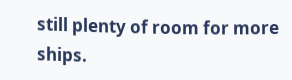still plenty of room for more ships.